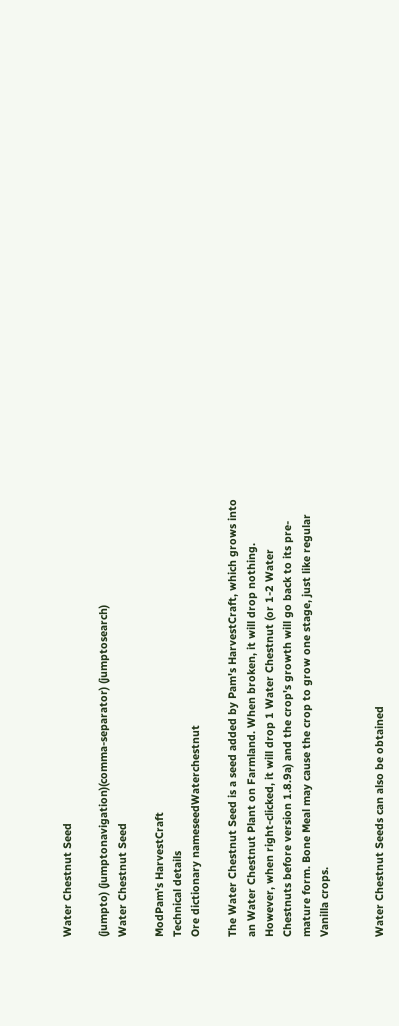Water Chestnut Seed

(jumpto) (jumptonavigation)(comma-separator) (jumptosearch)
Water Chestnut Seed

ModPam's HarvestCraft
Technical details
Ore dictionary nameseedWaterchestnut

The Water Chestnut Seed is a seed added by Pam's HarvestCraft, which grows into an Water Chestnut Plant on Farmland. When broken, it will drop nothing. However, when right-clicked, it will drop 1 Water Chestnut (or 1-2 Water Chestnuts before version 1.8.9a) and the crop's growth will go back to its pre-mature form. Bone Meal may cause the crop to grow one stage, just like regular Vanilla crops.


Water Chestnut Seeds can also be obtained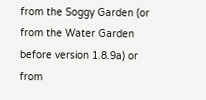from the Soggy Garden (or from the Water Garden before version 1.8.9a) or from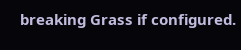breaking Grass if configured.